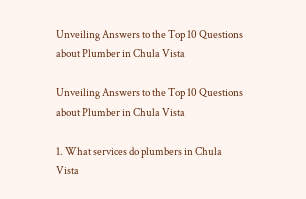Unveiling Answers to the Top 10 Questions about Plumber in Chula Vista

Unveiling Answers to the Top 10 Questions about Plumber in Chula Vista

1. What services do plumbers in Chula Vista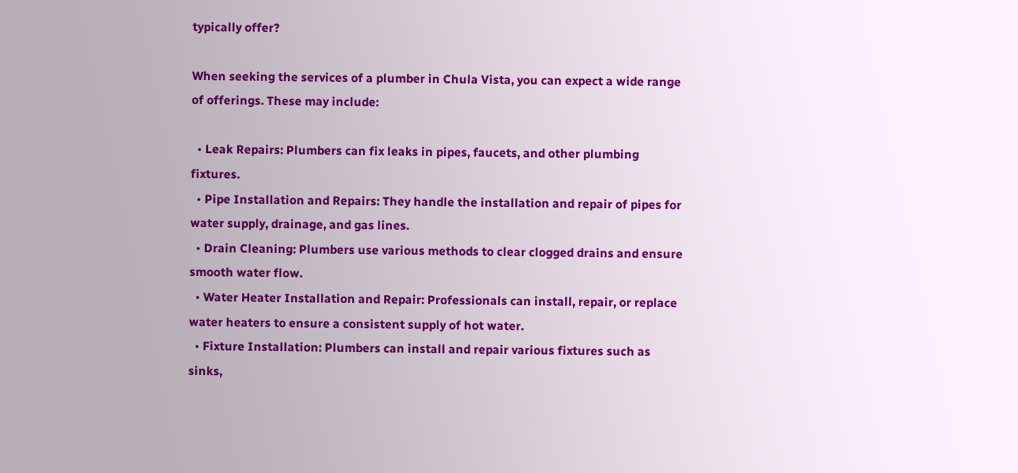typically offer?

When seeking the services of a plumber in Chula Vista, you can expect a wide range of offerings. These may include:

  • Leak Repairs: Plumbers can fix leaks in pipes, faucets, and other plumbing fixtures.
  • Pipe Installation and Repairs: They handle the installation and repair of pipes for water supply, drainage, and gas lines.
  • Drain Cleaning: Plumbers use various methods to clear clogged drains and ensure smooth water flow.
  • Water Heater Installation and Repair: Professionals can install, repair, or replace water heaters to ensure a consistent supply of hot water.
  • Fixture Installation: Plumbers can install and repair various fixtures such as sinks,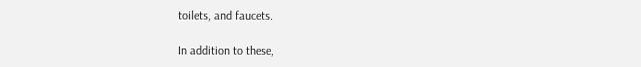toilets, and faucets.

In addition to these,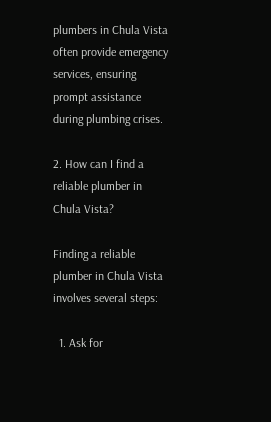plumbers in Chula Vista often provide emergency services, ensuring prompt assistance during plumbing crises.

2. How can I find a reliable plumber in Chula Vista?

Finding a reliable plumber in Chula Vista involves several steps:

  1. Ask for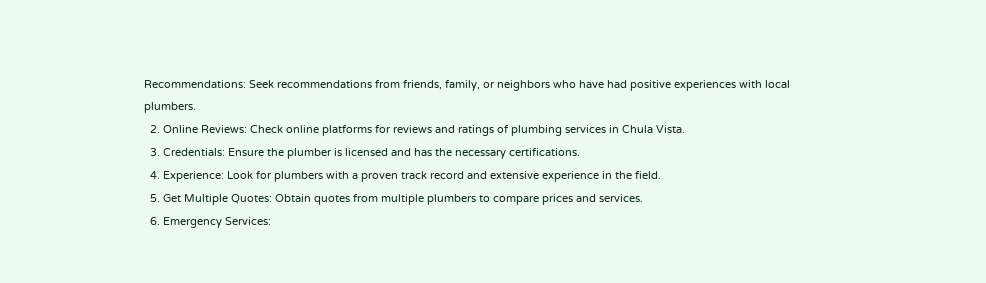Recommendations: Seek recommendations from friends, family, or neighbors who have had positive experiences with local plumbers.
  2. Online Reviews: Check online platforms for reviews and ratings of plumbing services in Chula Vista.
  3. Credentials: Ensure the plumber is licensed and has the necessary certifications.
  4. Experience: Look for plumbers with a proven track record and extensive experience in the field.
  5. Get Multiple Quotes: Obtain quotes from multiple plumbers to compare prices and services.
  6. Emergency Services: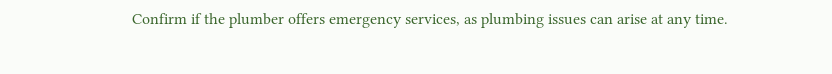Confirm if the plumber offers emergency services, as plumbing issues can arise at any time.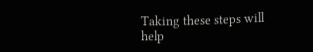Taking these steps will help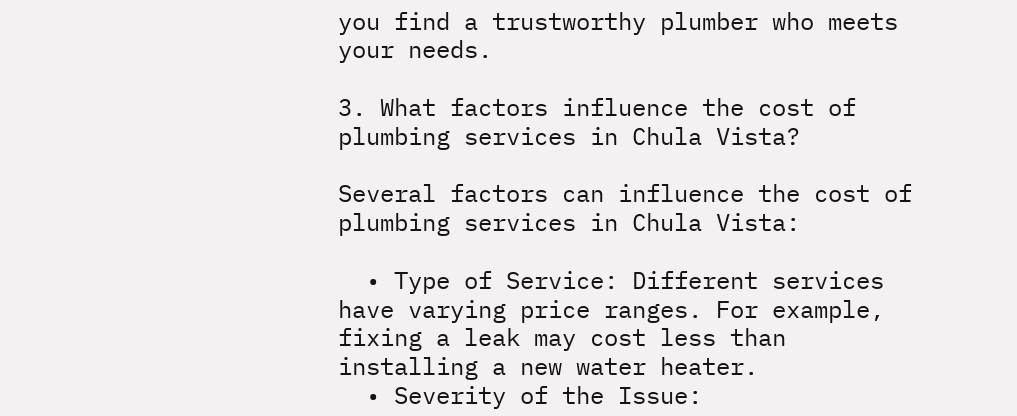you find a trustworthy plumber who meets your needs.

3. What factors influence the cost of plumbing services in Chula Vista?

Several factors can influence the cost of plumbing services in Chula Vista:

  • Type of Service: Different services have varying price ranges. For example, fixing a leak may cost less than installing a new water heater.
  • Severity of the Issue: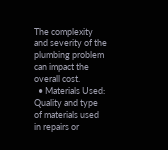The complexity and severity of the plumbing problem can impact the overall cost.
  • Materials Used: Quality and type of materials used in repairs or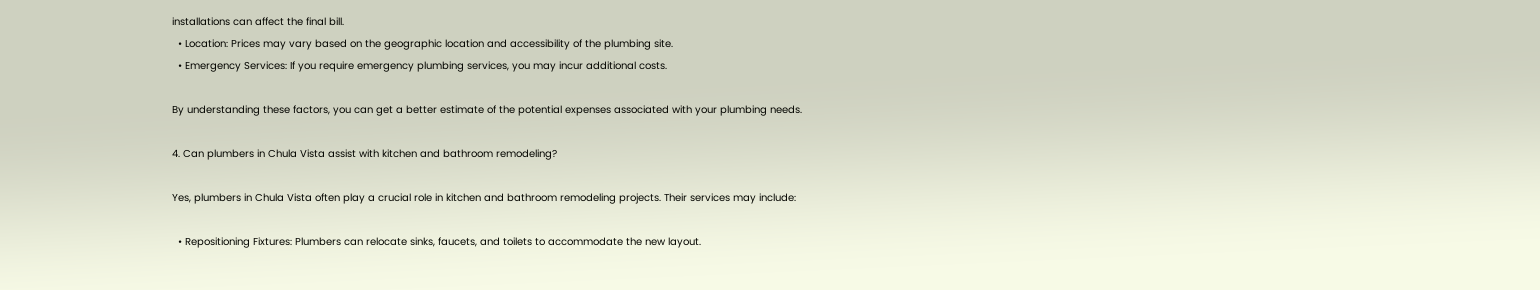installations can affect the final bill.
  • Location: Prices may vary based on the geographic location and accessibility of the plumbing site.
  • Emergency Services: If you require emergency plumbing services, you may incur additional costs.

By understanding these factors, you can get a better estimate of the potential expenses associated with your plumbing needs.

4. Can plumbers in Chula Vista assist with kitchen and bathroom remodeling?

Yes, plumbers in Chula Vista often play a crucial role in kitchen and bathroom remodeling projects. Their services may include:

  • Repositioning Fixtures: Plumbers can relocate sinks, faucets, and toilets to accommodate the new layout.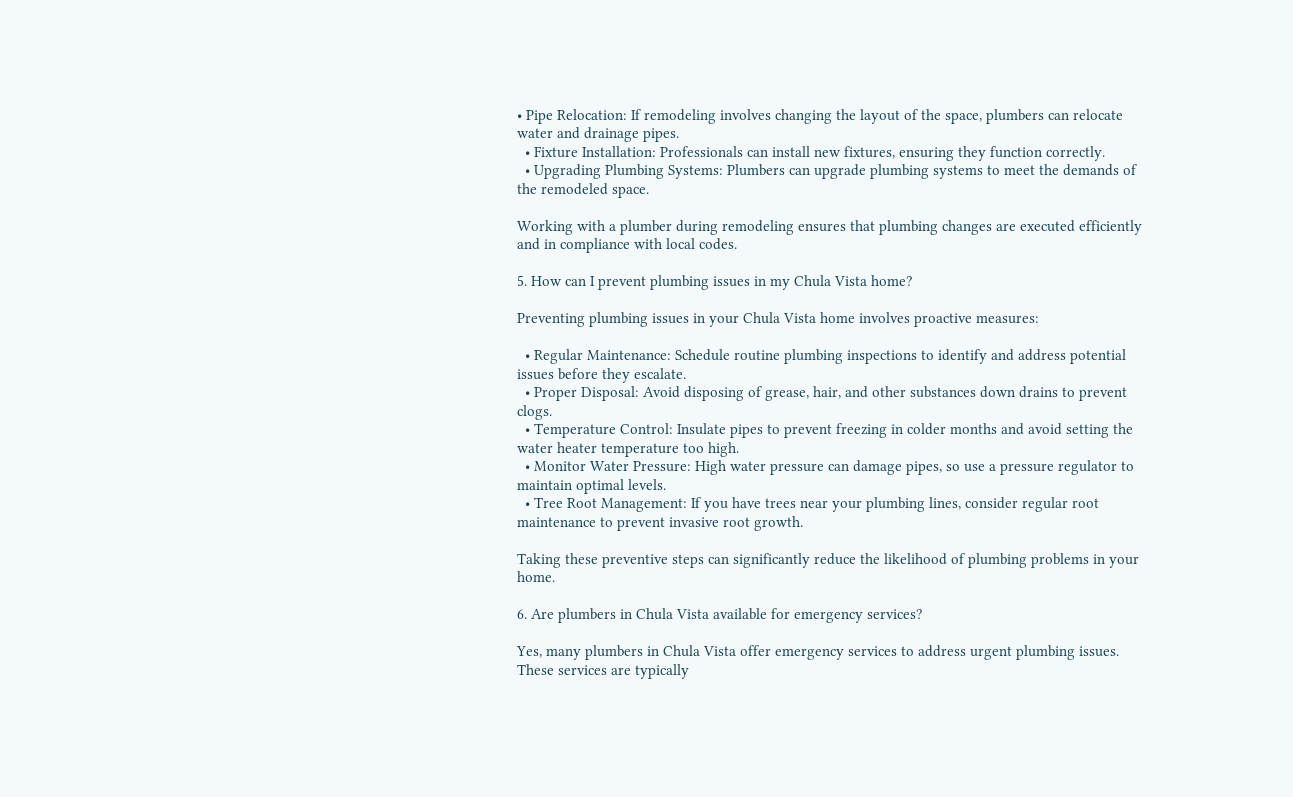• Pipe Relocation: If remodeling involves changing the layout of the space, plumbers can relocate water and drainage pipes.
  • Fixture Installation: Professionals can install new fixtures, ensuring they function correctly.
  • Upgrading Plumbing Systems: Plumbers can upgrade plumbing systems to meet the demands of the remodeled space.

Working with a plumber during remodeling ensures that plumbing changes are executed efficiently and in compliance with local codes.

5. How can I prevent plumbing issues in my Chula Vista home?

Preventing plumbing issues in your Chula Vista home involves proactive measures:

  • Regular Maintenance: Schedule routine plumbing inspections to identify and address potential issues before they escalate.
  • Proper Disposal: Avoid disposing of grease, hair, and other substances down drains to prevent clogs.
  • Temperature Control: Insulate pipes to prevent freezing in colder months and avoid setting the water heater temperature too high.
  • Monitor Water Pressure: High water pressure can damage pipes, so use a pressure regulator to maintain optimal levels.
  • Tree Root Management: If you have trees near your plumbing lines, consider regular root maintenance to prevent invasive root growth.

Taking these preventive steps can significantly reduce the likelihood of plumbing problems in your home.

6. Are plumbers in Chula Vista available for emergency services?

Yes, many plumbers in Chula Vista offer emergency services to address urgent plumbing issues. These services are typically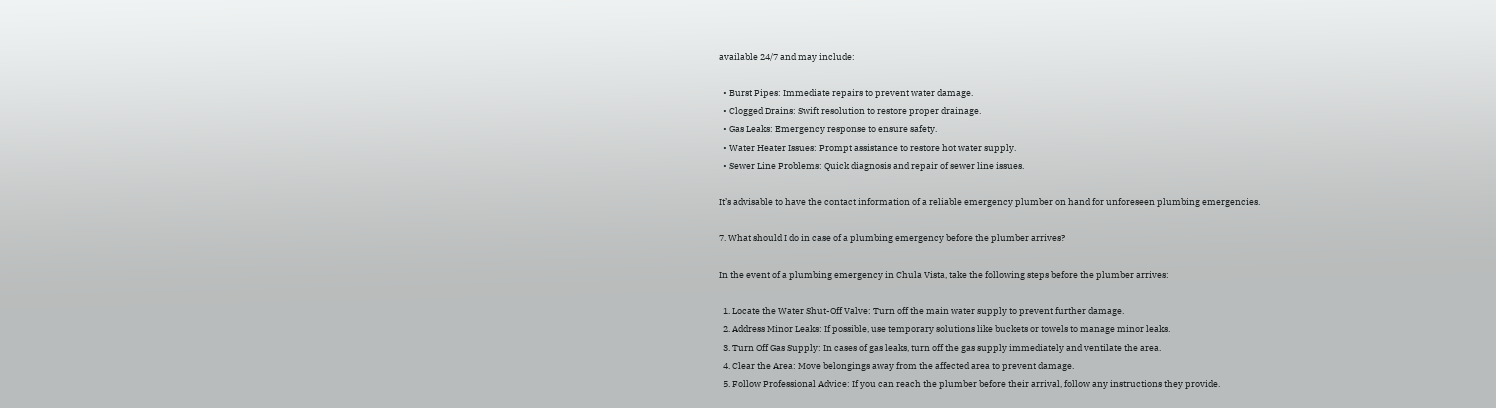available 24/7 and may include:

  • Burst Pipes: Immediate repairs to prevent water damage.
  • Clogged Drains: Swift resolution to restore proper drainage.
  • Gas Leaks: Emergency response to ensure safety.
  • Water Heater Issues: Prompt assistance to restore hot water supply.
  • Sewer Line Problems: Quick diagnosis and repair of sewer line issues.

It’s advisable to have the contact information of a reliable emergency plumber on hand for unforeseen plumbing emergencies.

7. What should I do in case of a plumbing emergency before the plumber arrives?

In the event of a plumbing emergency in Chula Vista, take the following steps before the plumber arrives:

  1. Locate the Water Shut-Off Valve: Turn off the main water supply to prevent further damage.
  2. Address Minor Leaks: If possible, use temporary solutions like buckets or towels to manage minor leaks.
  3. Turn Off Gas Supply: In cases of gas leaks, turn off the gas supply immediately and ventilate the area.
  4. Clear the Area: Move belongings away from the affected area to prevent damage.
  5. Follow Professional Advice: If you can reach the plumber before their arrival, follow any instructions they provide.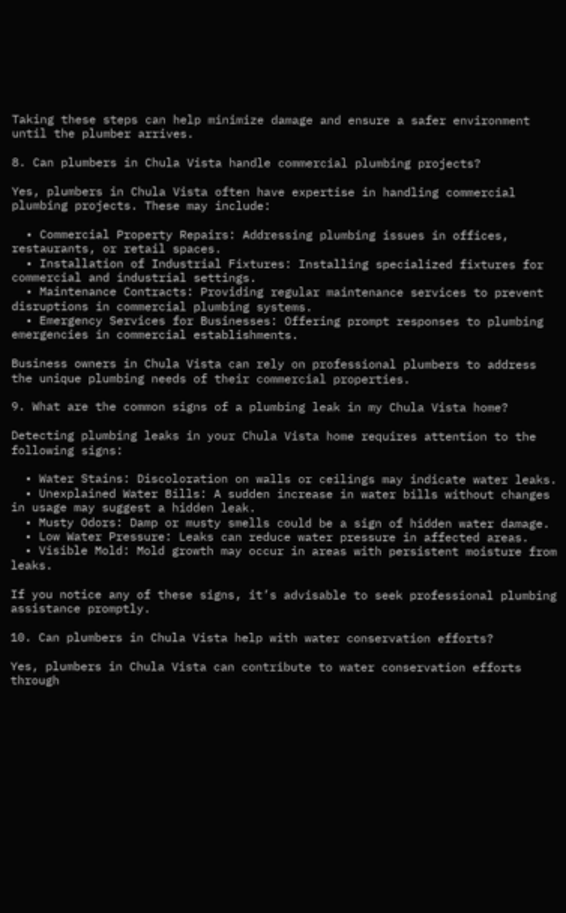Taking these steps can help minimize damage and ensure a safer environment until the plumber arrives.

8. Can plumbers in Chula Vista handle commercial plumbing projects?

Yes, plumbers in Chula Vista often have expertise in handling commercial plumbing projects. These may include:

  • Commercial Property Repairs: Addressing plumbing issues in offices, restaurants, or retail spaces.
  • Installation of Industrial Fixtures: Installing specialized fixtures for commercial and industrial settings.
  • Maintenance Contracts: Providing regular maintenance services to prevent disruptions in commercial plumbing systems.
  • Emergency Services for Businesses: Offering prompt responses to plumbing emergencies in commercial establishments.

Business owners in Chula Vista can rely on professional plumbers to address the unique plumbing needs of their commercial properties.

9. What are the common signs of a plumbing leak in my Chula Vista home?

Detecting plumbing leaks in your Chula Vista home requires attention to the following signs:

  • Water Stains: Discoloration on walls or ceilings may indicate water leaks.
  • Unexplained Water Bills: A sudden increase in water bills without changes in usage may suggest a hidden leak.
  • Musty Odors: Damp or musty smells could be a sign of hidden water damage.
  • Low Water Pressure: Leaks can reduce water pressure in affected areas.
  • Visible Mold: Mold growth may occur in areas with persistent moisture from leaks.

If you notice any of these signs, it’s advisable to seek professional plumbing assistance promptly.

10. Can plumbers in Chula Vista help with water conservation efforts?

Yes, plumbers in Chula Vista can contribute to water conservation efforts through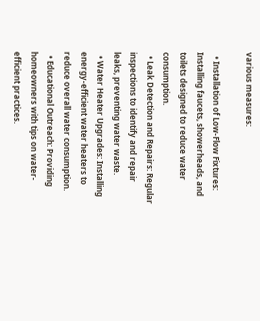various measures:

  • Installation of Low-Flow Fixtures: Installing faucets, showerheads, and toilets designed to reduce water consumption.
  • Leak Detection and Repairs: Regular inspections to identify and repair leaks, preventing water waste.
  • Water Heater Upgrades: Installing energy-efficient water heaters to reduce overall water consumption.
  • Educational Outreach: Providing homeowners with tips on water-efficient practices.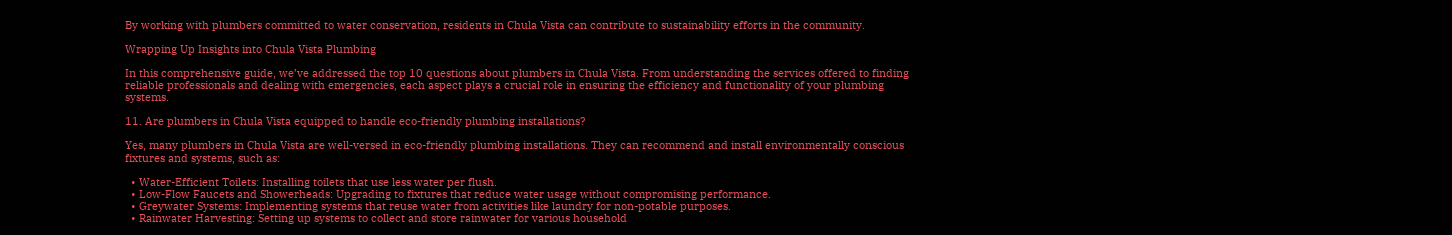By working with plumbers committed to water conservation, residents in Chula Vista can contribute to sustainability efforts in the community.

Wrapping Up Insights into Chula Vista Plumbing

In this comprehensive guide, we’ve addressed the top 10 questions about plumbers in Chula Vista. From understanding the services offered to finding reliable professionals and dealing with emergencies, each aspect plays a crucial role in ensuring the efficiency and functionality of your plumbing systems.

11. Are plumbers in Chula Vista equipped to handle eco-friendly plumbing installations?

Yes, many plumbers in Chula Vista are well-versed in eco-friendly plumbing installations. They can recommend and install environmentally conscious fixtures and systems, such as:

  • Water-Efficient Toilets: Installing toilets that use less water per flush.
  • Low-Flow Faucets and Showerheads: Upgrading to fixtures that reduce water usage without compromising performance.
  • Greywater Systems: Implementing systems that reuse water from activities like laundry for non-potable purposes.
  • Rainwater Harvesting: Setting up systems to collect and store rainwater for various household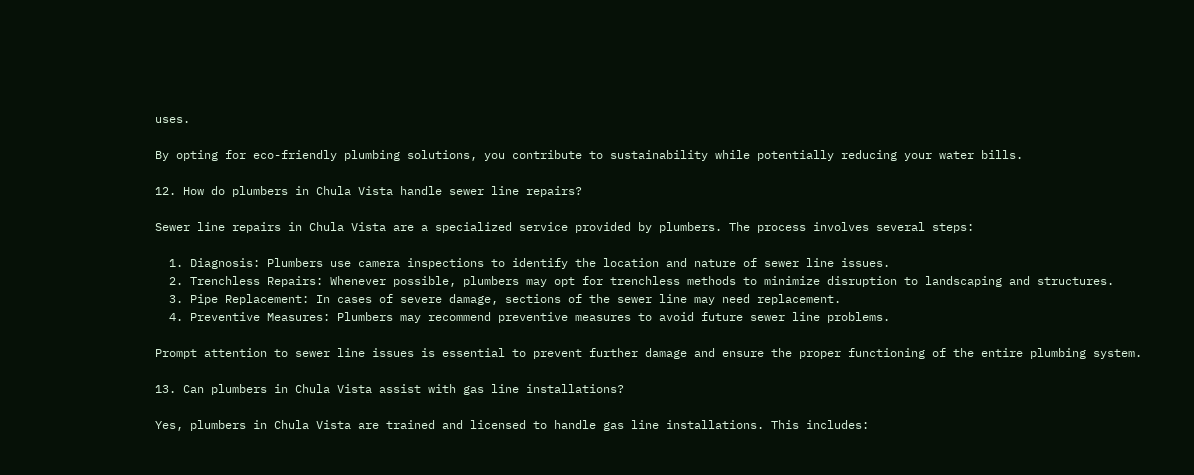uses.

By opting for eco-friendly plumbing solutions, you contribute to sustainability while potentially reducing your water bills.

12. How do plumbers in Chula Vista handle sewer line repairs?

Sewer line repairs in Chula Vista are a specialized service provided by plumbers. The process involves several steps:

  1. Diagnosis: Plumbers use camera inspections to identify the location and nature of sewer line issues.
  2. Trenchless Repairs: Whenever possible, plumbers may opt for trenchless methods to minimize disruption to landscaping and structures.
  3. Pipe Replacement: In cases of severe damage, sections of the sewer line may need replacement.
  4. Preventive Measures: Plumbers may recommend preventive measures to avoid future sewer line problems.

Prompt attention to sewer line issues is essential to prevent further damage and ensure the proper functioning of the entire plumbing system.

13. Can plumbers in Chula Vista assist with gas line installations?

Yes, plumbers in Chula Vista are trained and licensed to handle gas line installations. This includes: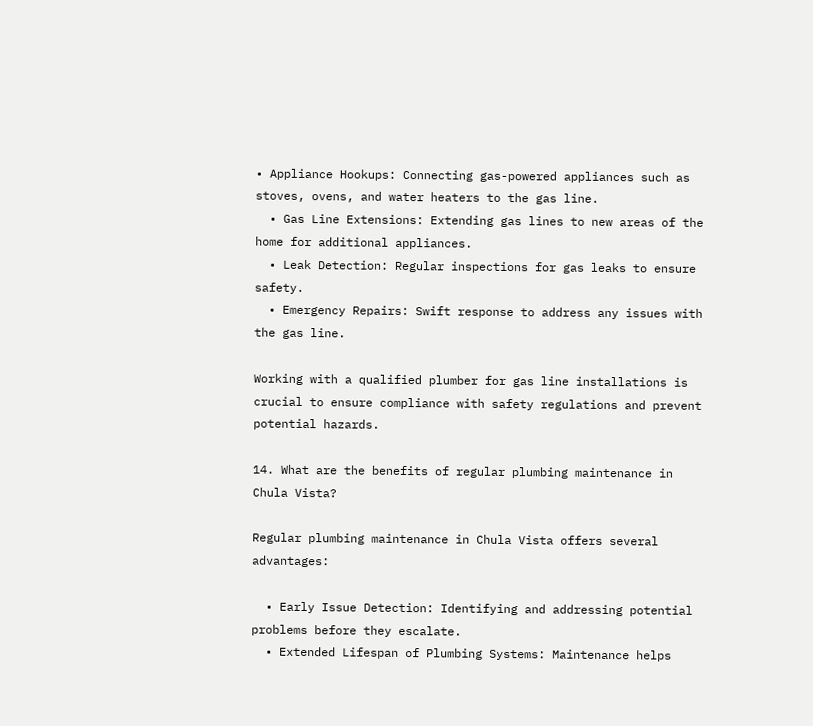• Appliance Hookups: Connecting gas-powered appliances such as stoves, ovens, and water heaters to the gas line.
  • Gas Line Extensions: Extending gas lines to new areas of the home for additional appliances.
  • Leak Detection: Regular inspections for gas leaks to ensure safety.
  • Emergency Repairs: Swift response to address any issues with the gas line.

Working with a qualified plumber for gas line installations is crucial to ensure compliance with safety regulations and prevent potential hazards.

14. What are the benefits of regular plumbing maintenance in Chula Vista?

Regular plumbing maintenance in Chula Vista offers several advantages:

  • Early Issue Detection: Identifying and addressing potential problems before they escalate.
  • Extended Lifespan of Plumbing Systems: Maintenance helps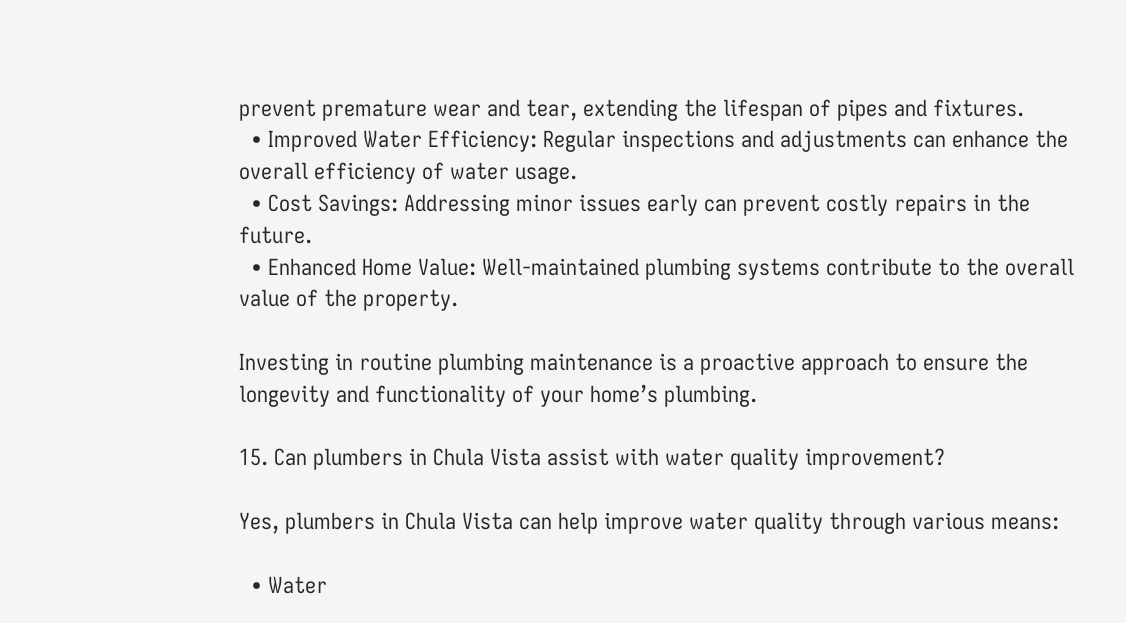prevent premature wear and tear, extending the lifespan of pipes and fixtures.
  • Improved Water Efficiency: Regular inspections and adjustments can enhance the overall efficiency of water usage.
  • Cost Savings: Addressing minor issues early can prevent costly repairs in the future.
  • Enhanced Home Value: Well-maintained plumbing systems contribute to the overall value of the property.

Investing in routine plumbing maintenance is a proactive approach to ensure the longevity and functionality of your home’s plumbing.

15. Can plumbers in Chula Vista assist with water quality improvement?

Yes, plumbers in Chula Vista can help improve water quality through various means:

  • Water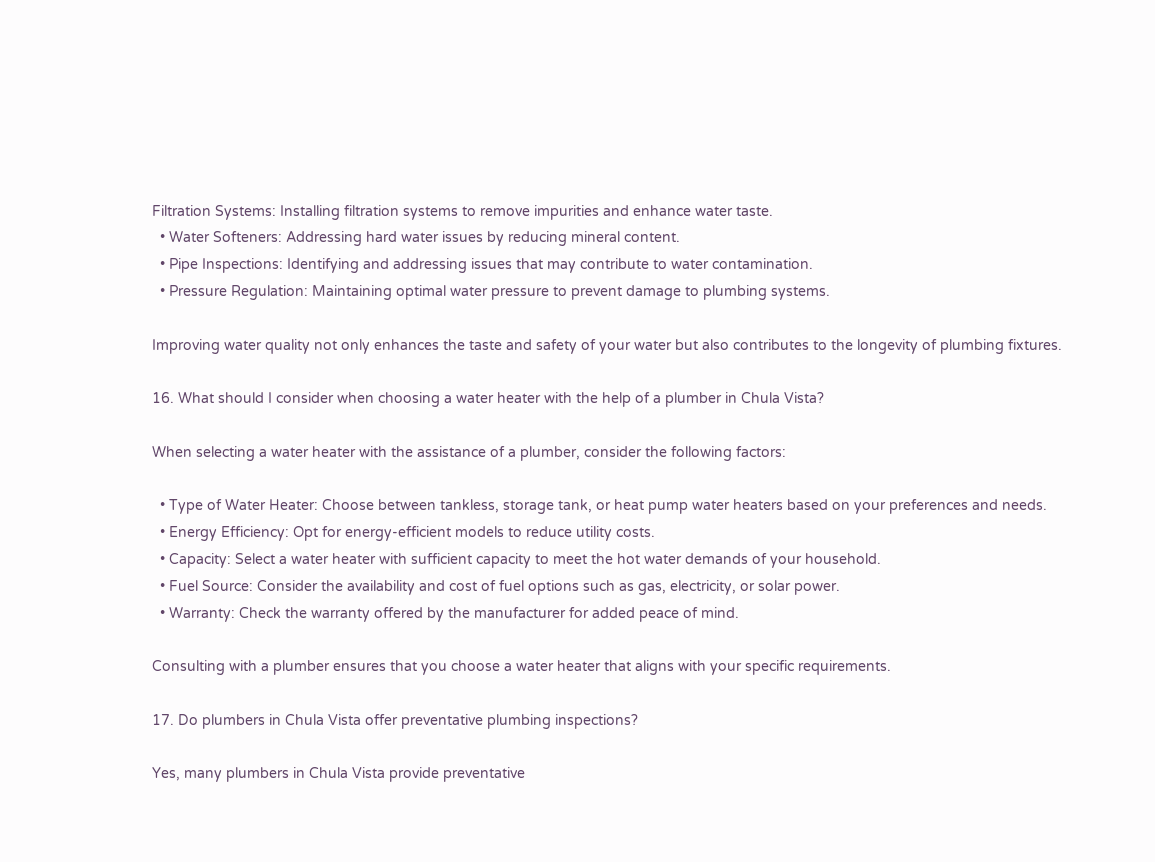Filtration Systems: Installing filtration systems to remove impurities and enhance water taste.
  • Water Softeners: Addressing hard water issues by reducing mineral content.
  • Pipe Inspections: Identifying and addressing issues that may contribute to water contamination.
  • Pressure Regulation: Maintaining optimal water pressure to prevent damage to plumbing systems.

Improving water quality not only enhances the taste and safety of your water but also contributes to the longevity of plumbing fixtures.

16. What should I consider when choosing a water heater with the help of a plumber in Chula Vista?

When selecting a water heater with the assistance of a plumber, consider the following factors:

  • Type of Water Heater: Choose between tankless, storage tank, or heat pump water heaters based on your preferences and needs.
  • Energy Efficiency: Opt for energy-efficient models to reduce utility costs.
  • Capacity: Select a water heater with sufficient capacity to meet the hot water demands of your household.
  • Fuel Source: Consider the availability and cost of fuel options such as gas, electricity, or solar power.
  • Warranty: Check the warranty offered by the manufacturer for added peace of mind.

Consulting with a plumber ensures that you choose a water heater that aligns with your specific requirements.

17. Do plumbers in Chula Vista offer preventative plumbing inspections?

Yes, many plumbers in Chula Vista provide preventative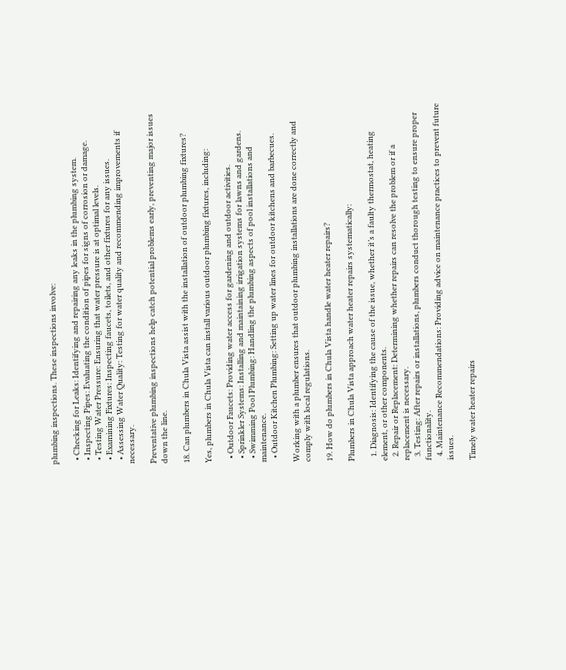plumbing inspections. These inspections involve:

  • Checking for Leaks: Identifying and repairing any leaks in the plumbing system.
  • Inspecting Pipes: Evaluating the condition of pipes for signs of corrosion or damage.
  • Testing Water Pressure: Ensuring that water pressure is at optimal levels.
  • Examining Fixtures: Inspecting faucets, toilets, and other fixtures for any issues.
  • Assessing Water Quality: Testing for water quality and recommending improvements if necessary.

Preventative plumbing inspections help catch potential problems early, preventing major issues down the line.

18. Can plumbers in Chula Vista assist with the installation of outdoor plumbing fixtures?

Yes, plumbers in Chula Vista can install various outdoor plumbing fixtures, including:

  • Outdoor Faucets: Providing water access for gardening and outdoor activities.
  • Sprinkler Systems: Installing and maintaining irrigation systems for lawns and gardens.
  • Swimming Pool Plumbing: Handling the plumbing aspects of pool installations and maintenance.
  • Outdoor Kitchen Plumbing: Setting up water lines for outdoor kitchens and barbecues.

Working with a plumber ensures that outdoor plumbing installations are done correctly and comply with local regulations.

19. How do plumbers in Chula Vista handle water heater repairs?

Plumbers in Chula Vista approach water heater repairs systematically:

  1. Diagnosis: Identifying the cause of the issue, whether it’s a faulty thermostat, heating element, or other components.
  2. Repair or Replacement: Determining whether repairs can resolve the problem or if a replacement is necessary.
  3. Testing: After repairs or installations, plumbers conduct thorough testing to ensure proper functionality.
  4. Maintenance Recommendations: Providing advice on maintenance practices to prevent future issues.

Timely water heater repairs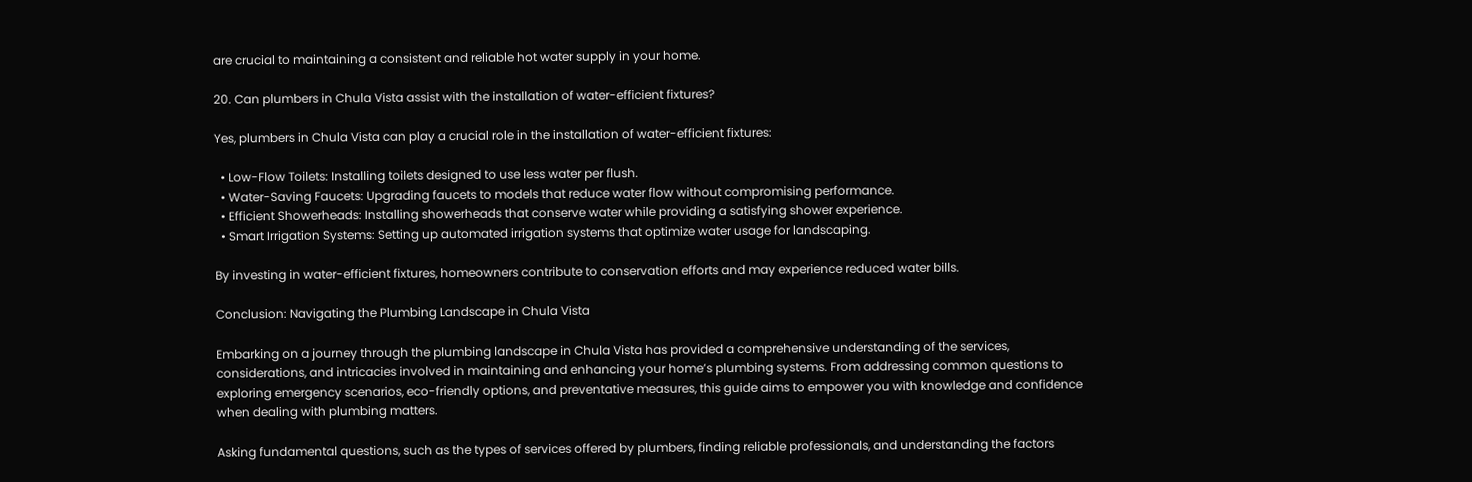are crucial to maintaining a consistent and reliable hot water supply in your home.

20. Can plumbers in Chula Vista assist with the installation of water-efficient fixtures?

Yes, plumbers in Chula Vista can play a crucial role in the installation of water-efficient fixtures:

  • Low-Flow Toilets: Installing toilets designed to use less water per flush.
  • Water-Saving Faucets: Upgrading faucets to models that reduce water flow without compromising performance.
  • Efficient Showerheads: Installing showerheads that conserve water while providing a satisfying shower experience.
  • Smart Irrigation Systems: Setting up automated irrigation systems that optimize water usage for landscaping.

By investing in water-efficient fixtures, homeowners contribute to conservation efforts and may experience reduced water bills.

Conclusion: Navigating the Plumbing Landscape in Chula Vista

Embarking on a journey through the plumbing landscape in Chula Vista has provided a comprehensive understanding of the services, considerations, and intricacies involved in maintaining and enhancing your home’s plumbing systems. From addressing common questions to exploring emergency scenarios, eco-friendly options, and preventative measures, this guide aims to empower you with knowledge and confidence when dealing with plumbing matters.

Asking fundamental questions, such as the types of services offered by plumbers, finding reliable professionals, and understanding the factors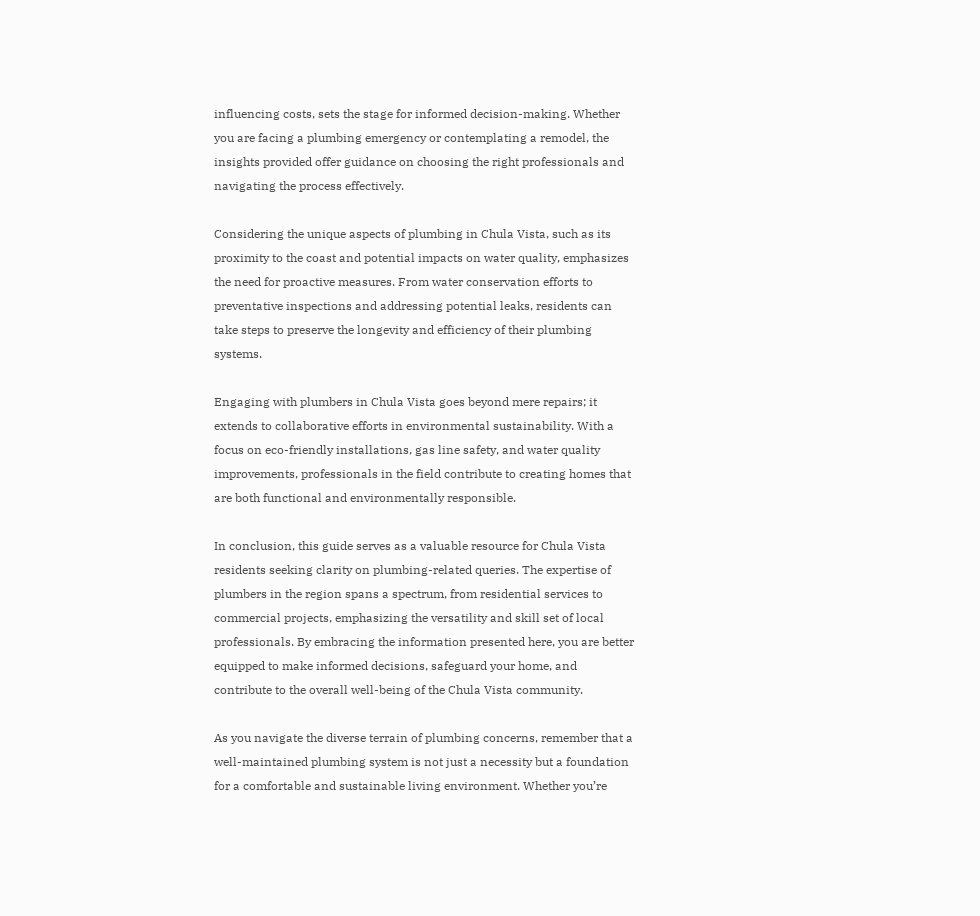influencing costs, sets the stage for informed decision-making. Whether you are facing a plumbing emergency or contemplating a remodel, the insights provided offer guidance on choosing the right professionals and navigating the process effectively.

Considering the unique aspects of plumbing in Chula Vista, such as its proximity to the coast and potential impacts on water quality, emphasizes the need for proactive measures. From water conservation efforts to preventative inspections and addressing potential leaks, residents can take steps to preserve the longevity and efficiency of their plumbing systems.

Engaging with plumbers in Chula Vista goes beyond mere repairs; it extends to collaborative efforts in environmental sustainability. With a focus on eco-friendly installations, gas line safety, and water quality improvements, professionals in the field contribute to creating homes that are both functional and environmentally responsible.

In conclusion, this guide serves as a valuable resource for Chula Vista residents seeking clarity on plumbing-related queries. The expertise of plumbers in the region spans a spectrum, from residential services to commercial projects, emphasizing the versatility and skill set of local professionals. By embracing the information presented here, you are better equipped to make informed decisions, safeguard your home, and contribute to the overall well-being of the Chula Vista community.

As you navigate the diverse terrain of plumbing concerns, remember that a well-maintained plumbing system is not just a necessity but a foundation for a comfortable and sustainable living environment. Whether you’re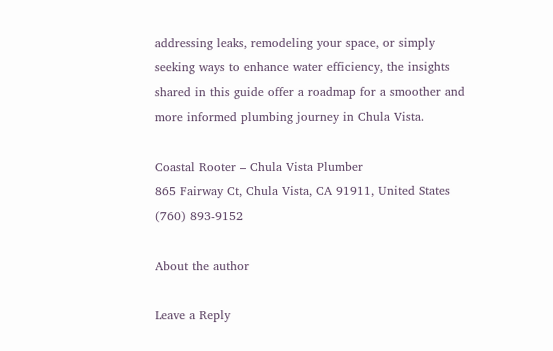addressing leaks, remodeling your space, or simply seeking ways to enhance water efficiency, the insights shared in this guide offer a roadmap for a smoother and more informed plumbing journey in Chula Vista.

Coastal Rooter – Chula Vista Plumber
865 Fairway Ct, Chula Vista, CA 91911, United States
(760) 893-9152

About the author

Leave a Reply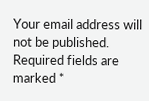Your email address will not be published. Required fields are marked *